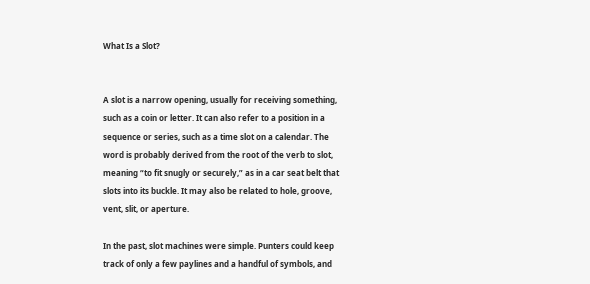What Is a Slot?


A slot is a narrow opening, usually for receiving something, such as a coin or letter. It can also refer to a position in a sequence or series, such as a time slot on a calendar. The word is probably derived from the root of the verb to slot, meaning “to fit snugly or securely,” as in a car seat belt that slots into its buckle. It may also be related to hole, groove, vent, slit, or aperture.

In the past, slot machines were simple. Punters could keep track of only a few paylines and a handful of symbols, and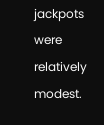jackpots were relatively modest.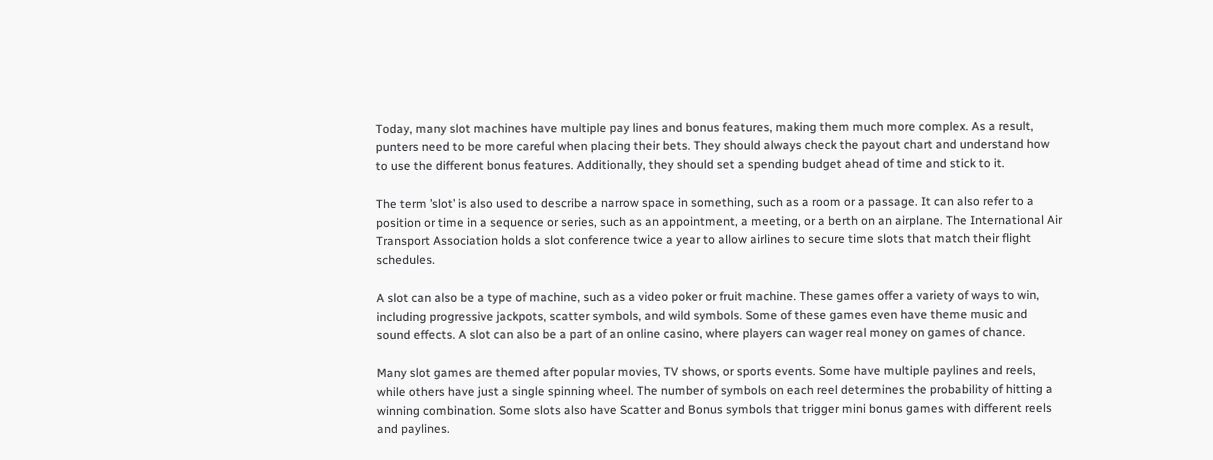Today, many slot machines have multiple pay lines and bonus features, making them much more complex. As a result, punters need to be more careful when placing their bets. They should always check the payout chart and understand how to use the different bonus features. Additionally, they should set a spending budget ahead of time and stick to it.

The term ’slot’ is also used to describe a narrow space in something, such as a room or a passage. It can also refer to a position or time in a sequence or series, such as an appointment, a meeting, or a berth on an airplane. The International Air Transport Association holds a slot conference twice a year to allow airlines to secure time slots that match their flight schedules.

A slot can also be a type of machine, such as a video poker or fruit machine. These games offer a variety of ways to win, including progressive jackpots, scatter symbols, and wild symbols. Some of these games even have theme music and sound effects. A slot can also be a part of an online casino, where players can wager real money on games of chance.

Many slot games are themed after popular movies, TV shows, or sports events. Some have multiple paylines and reels, while others have just a single spinning wheel. The number of symbols on each reel determines the probability of hitting a winning combination. Some slots also have Scatter and Bonus symbols that trigger mini bonus games with different reels and paylines.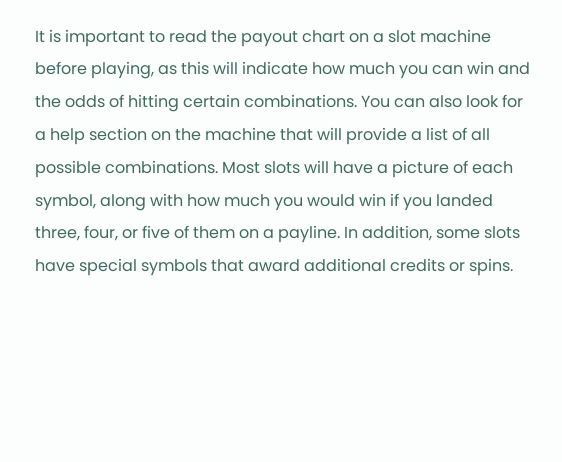It is important to read the payout chart on a slot machine before playing, as this will indicate how much you can win and the odds of hitting certain combinations. You can also look for a help section on the machine that will provide a list of all possible combinations. Most slots will have a picture of each symbol, along with how much you would win if you landed three, four, or five of them on a payline. In addition, some slots have special symbols that award additional credits or spins.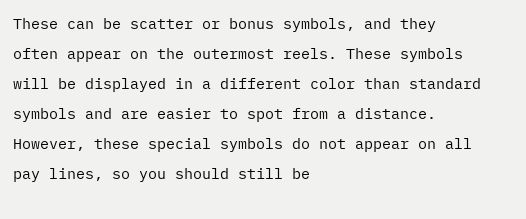These can be scatter or bonus symbols, and they often appear on the outermost reels. These symbols will be displayed in a different color than standard symbols and are easier to spot from a distance. However, these special symbols do not appear on all pay lines, so you should still be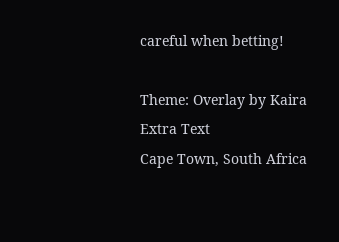careful when betting!

Theme: Overlay by Kaira Extra Text
Cape Town, South Africa